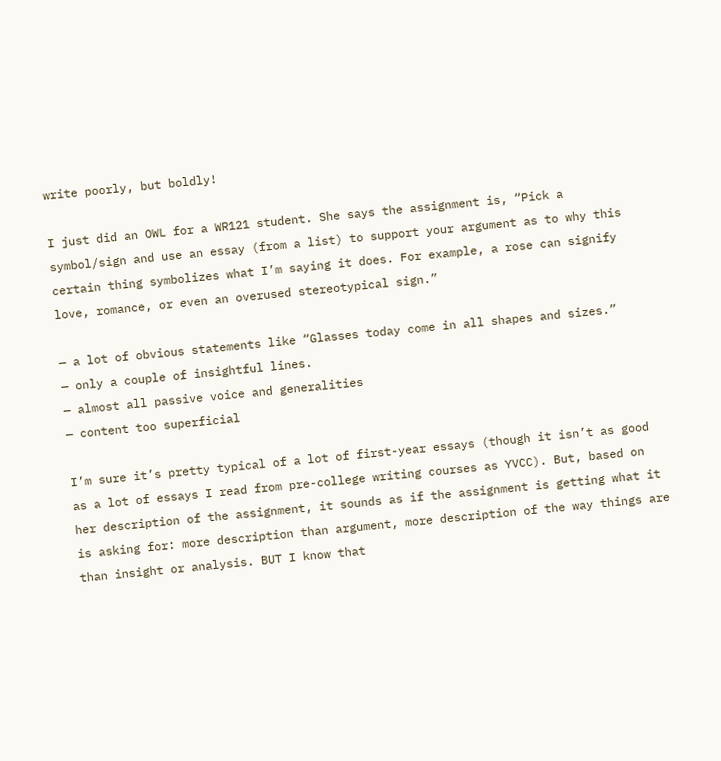write poorly, but boldly!

I just did an OWL for a WR121 student. She says the assignment is, “Pick a symbol/sign and use an essay (from a list) to support your argument as to why this certain thing symbolizes what I’m saying it does. For example, a rose can signify love, romance, or even an overused stereotypical sign.”

— a lot of obvious statements like “Glasses today come in all shapes and sizes.”
— only a couple of insightful lines.
— almost all passive voice and generalities
— content too superficial

I’m sure it’s pretty typical of a lot of first-year essays (though it isn’t as good as a lot of essays I read from pre-college writing courses as YVCC). But, based on her description of the assignment, it sounds as if the assignment is getting what it is asking for: more description than argument, more description of the way things are than insight or analysis. BUT I know that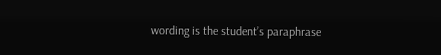wording is the student’s paraphrase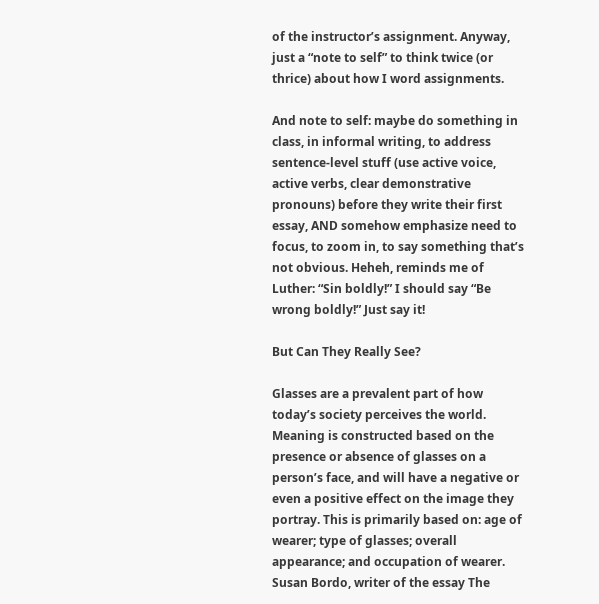of the instructor’s assignment. Anyway, just a “note to self” to think twice (or thrice) about how I word assignments.

And note to self: maybe do something in class, in informal writing, to address sentence-level stuff (use active voice, active verbs, clear demonstrative pronouns) before they write their first essay, AND somehow emphasize need to focus, to zoom in, to say something that’s not obvious. Heheh, reminds me of Luther: “Sin boldly!” I should say “Be wrong boldly!” Just say it!

But Can They Really See?

Glasses are a prevalent part of how today’s society perceives the world. Meaning is constructed based on the presence or absence of glasses on a person’s face, and will have a negative or even a positive effect on the image they portray. This is primarily based on: age of wearer; type of glasses; overall appearance; and occupation of wearer. Susan Bordo, writer of the essay The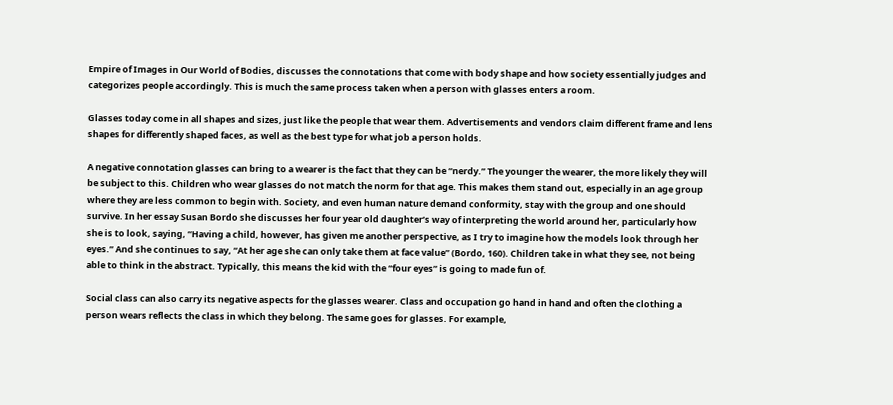Empire of Images in Our World of Bodies, discusses the connotations that come with body shape and how society essentially judges and categorizes people accordingly. This is much the same process taken when a person with glasses enters a room.

Glasses today come in all shapes and sizes, just like the people that wear them. Advertisements and vendors claim different frame and lens shapes for differently shaped faces, as well as the best type for what job a person holds.

A negative connotation glasses can bring to a wearer is the fact that they can be “nerdy.” The younger the wearer, the more likely they will be subject to this. Children who wear glasses do not match the norm for that age. This makes them stand out, especially in an age group where they are less common to begin with. Society, and even human nature demand conformity, stay with the group and one should survive. In her essay Susan Bordo she discusses her four year old daughter’s way of interpreting the world around her, particularly how she is to look, saying, “Having a child, however, has given me another perspective, as I try to imagine how the models look through her eyes.” And she continues to say, “At her age she can only take them at face value” (Bordo, 160). Children take in what they see, not being able to think in the abstract. Typically, this means the kid with the “four eyes” is going to made fun of.

Social class can also carry its negative aspects for the glasses wearer. Class and occupation go hand in hand and often the clothing a person wears reflects the class in which they belong. The same goes for glasses. For example,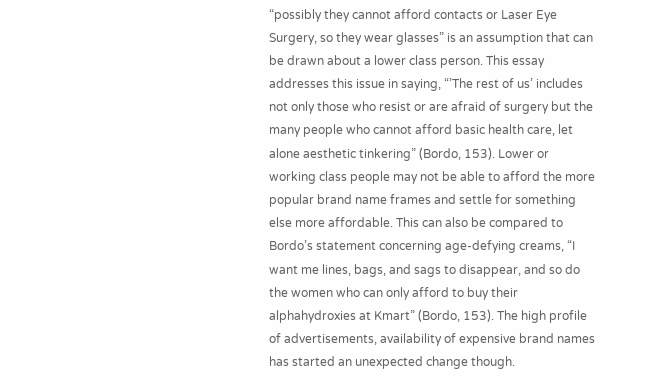“possibly they cannot afford contacts or Laser Eye Surgery, so they wear glasses” is an assumption that can be drawn about a lower class person. This essay addresses this issue in saying, “’The rest of us’ includes not only those who resist or are afraid of surgery but the many people who cannot afford basic health care, let alone aesthetic tinkering” (Bordo, 153). Lower or working class people may not be able to afford the more popular brand name frames and settle for something else more affordable. This can also be compared to Bordo’s statement concerning age-defying creams, “I want me lines, bags, and sags to disappear, and so do the women who can only afford to buy their alphahydroxies at Kmart” (Bordo, 153). The high profile of advertisements, availability of expensive brand names has started an unexpected change though.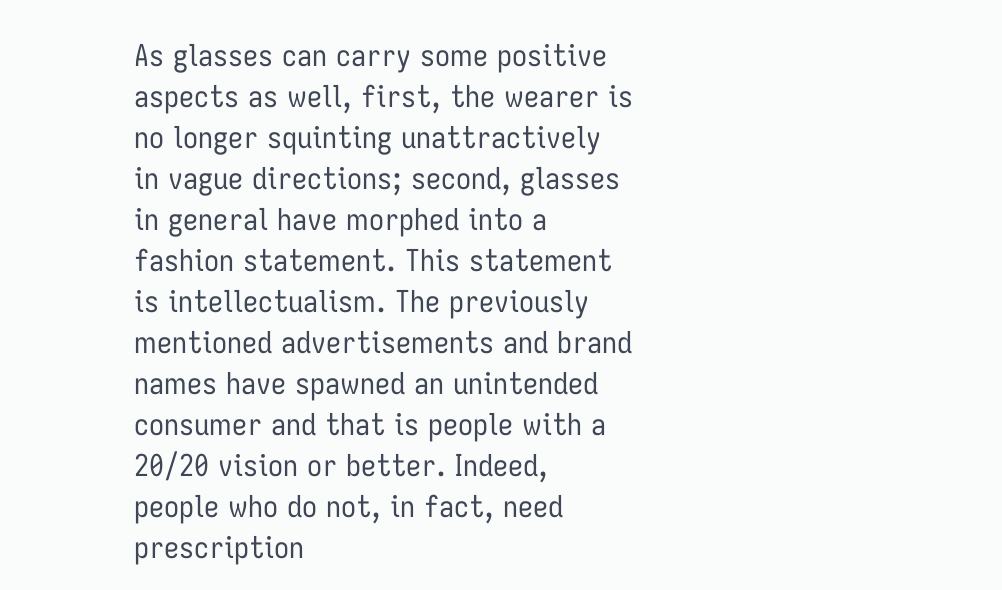As glasses can carry some positive aspects as well, first, the wearer is no longer squinting unattractively in vague directions; second, glasses in general have morphed into a fashion statement. This statement is intellectualism. The previously mentioned advertisements and brand names have spawned an unintended consumer and that is people with a 20/20 vision or better. Indeed, people who do not, in fact, need prescription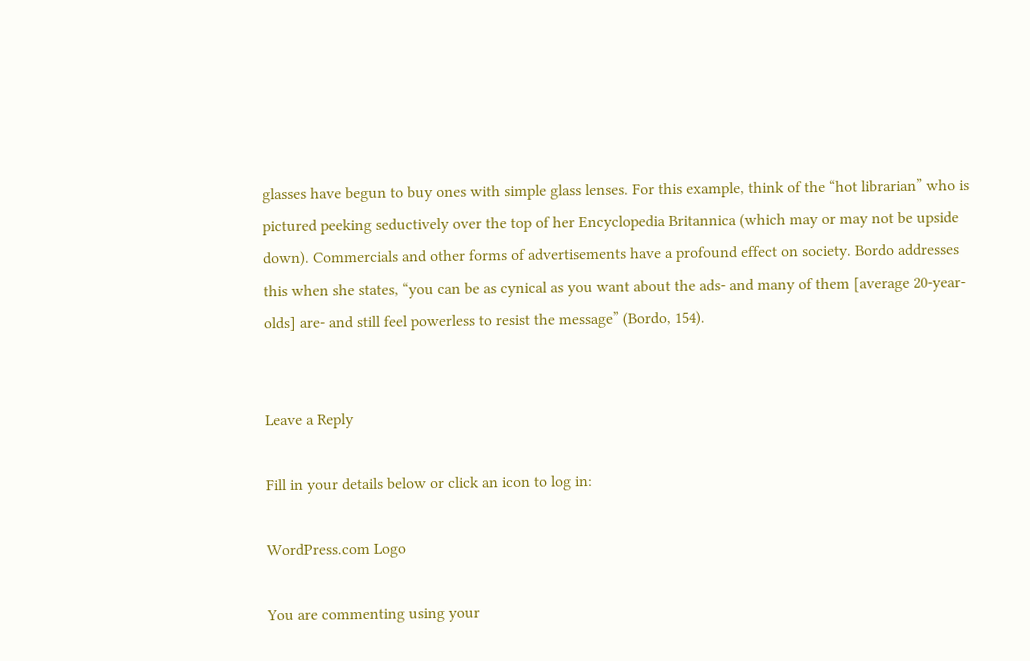glasses have begun to buy ones with simple glass lenses. For this example, think of the “hot librarian” who is pictured peeking seductively over the top of her Encyclopedia Britannica (which may or may not be upside down). Commercials and other forms of advertisements have a profound effect on society. Bordo addresses this when she states, “you can be as cynical as you want about the ads- and many of them [average 20-year-olds] are- and still feel powerless to resist the message” (Bordo, 154).


Leave a Reply

Fill in your details below or click an icon to log in:

WordPress.com Logo

You are commenting using your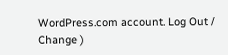WordPress.com account. Log Out /  Change )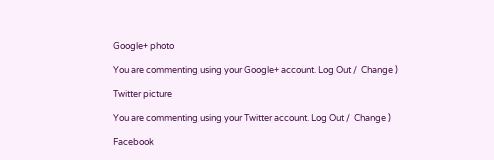Google+ photo

You are commenting using your Google+ account. Log Out /  Change )

Twitter picture

You are commenting using your Twitter account. Log Out /  Change )

Facebook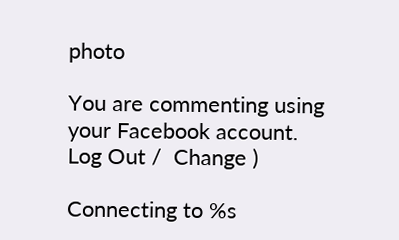photo

You are commenting using your Facebook account. Log Out /  Change )

Connecting to %s